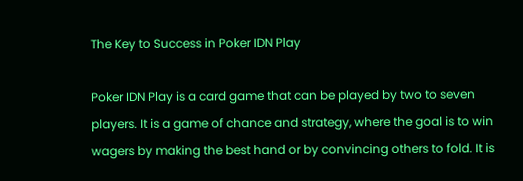The Key to Success in Poker IDN Play

Poker IDN Play is a card game that can be played by two to seven players. It is a game of chance and strategy, where the goal is to win wagers by making the best hand or by convincing others to fold. It is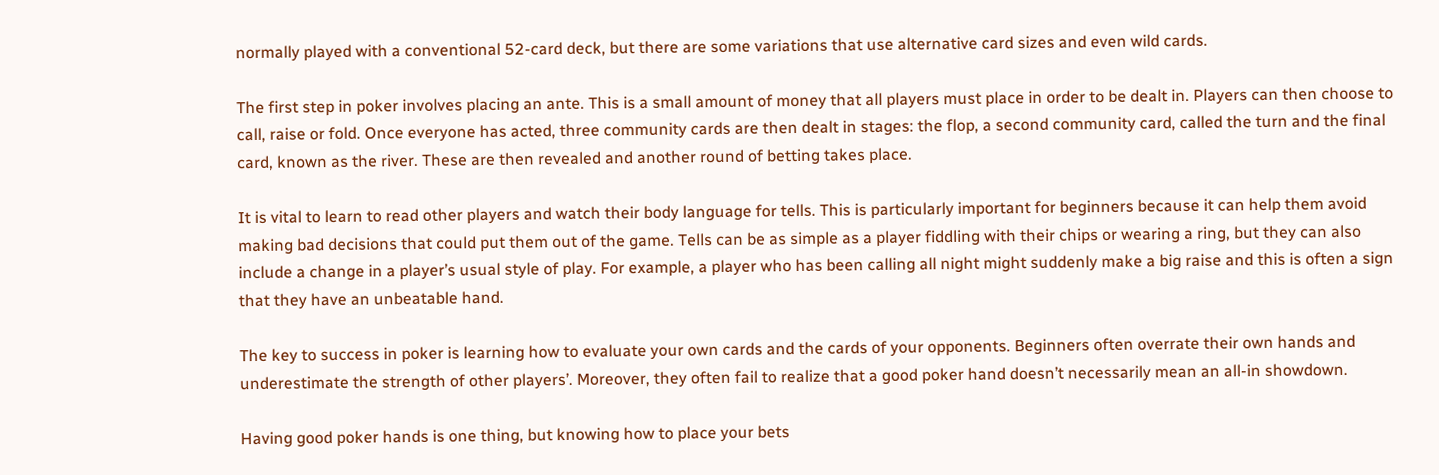normally played with a conventional 52-card deck, but there are some variations that use alternative card sizes and even wild cards.

The first step in poker involves placing an ante. This is a small amount of money that all players must place in order to be dealt in. Players can then choose to call, raise or fold. Once everyone has acted, three community cards are then dealt in stages: the flop, a second community card, called the turn and the final card, known as the river. These are then revealed and another round of betting takes place.

It is vital to learn to read other players and watch their body language for tells. This is particularly important for beginners because it can help them avoid making bad decisions that could put them out of the game. Tells can be as simple as a player fiddling with their chips or wearing a ring, but they can also include a change in a player’s usual style of play. For example, a player who has been calling all night might suddenly make a big raise and this is often a sign that they have an unbeatable hand.

The key to success in poker is learning how to evaluate your own cards and the cards of your opponents. Beginners often overrate their own hands and underestimate the strength of other players’. Moreover, they often fail to realize that a good poker hand doesn’t necessarily mean an all-in showdown.

Having good poker hands is one thing, but knowing how to place your bets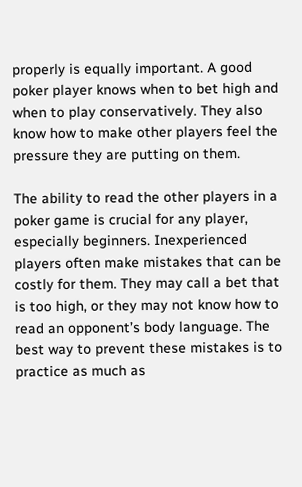properly is equally important. A good poker player knows when to bet high and when to play conservatively. They also know how to make other players feel the pressure they are putting on them.

The ability to read the other players in a poker game is crucial for any player, especially beginners. Inexperienced players often make mistakes that can be costly for them. They may call a bet that is too high, or they may not know how to read an opponent’s body language. The best way to prevent these mistakes is to practice as much as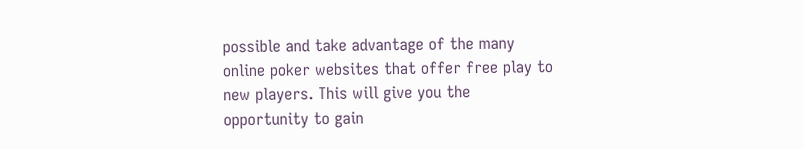possible and take advantage of the many online poker websites that offer free play to new players. This will give you the opportunity to gain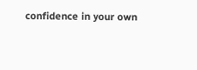confidence in your own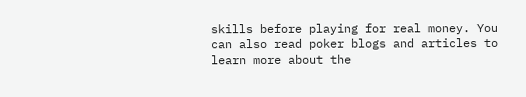skills before playing for real money. You can also read poker blogs and articles to learn more about the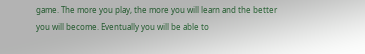game. The more you play, the more you will learn and the better you will become. Eventually you will be able to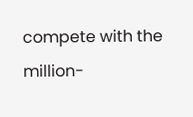compete with the million-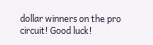dollar winners on the pro circuit! Good luck!